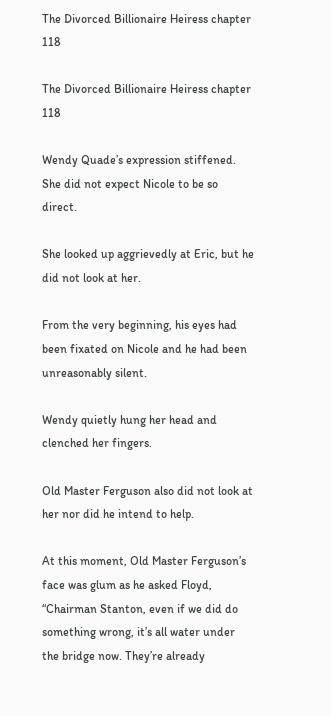The Divorced Billionaire Heiress chapter 118

The Divorced Billionaire Heiress chapter 118

Wendy Quade’s expression stiffened. She did not expect Nicole to be so direct.

She looked up aggrievedly at Eric, but he did not look at her.

From the very beginning, his eyes had been fixated on Nicole and he had been unreasonably silent.

Wendy quietly hung her head and clenched her fingers.

Old Master Ferguson also did not look at her nor did he intend to help.

At this moment, Old Master Ferguson’s face was glum as he asked Floyd, “Chairman Stanton, even if we did do something wrong, it’s all water under the bridge now. They’re already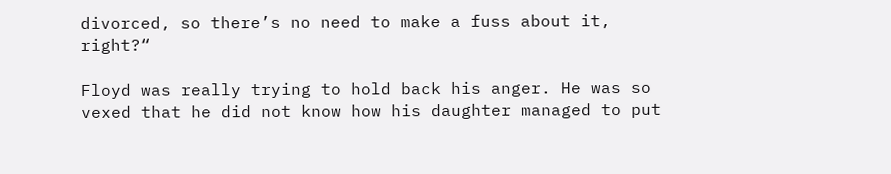divorced, so there’s no need to make a fuss about it, right?“

Floyd was really trying to hold back his anger. He was so vexed that he did not know how his daughter managed to put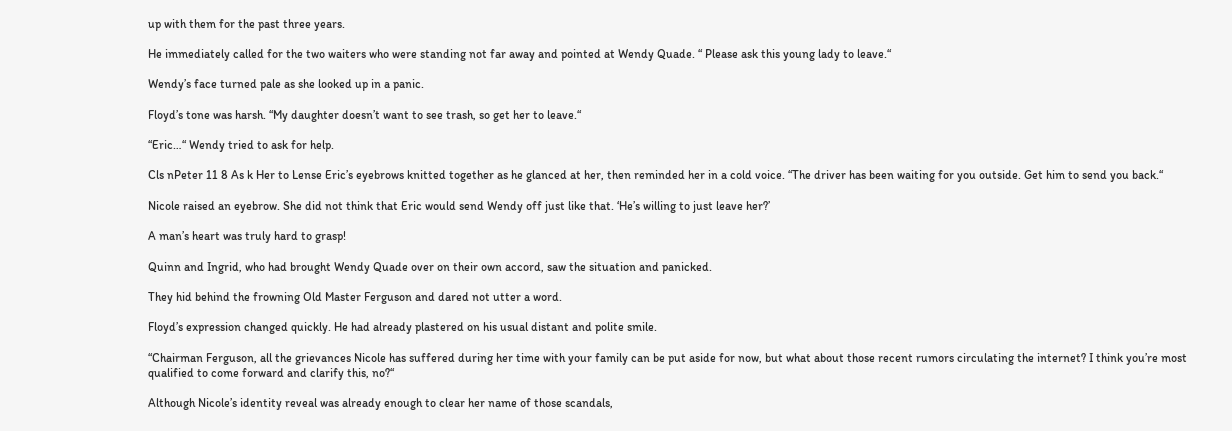up with them for the past three years.

He immediately called for the two waiters who were standing not far away and pointed at Wendy Quade. “ Please ask this young lady to leave.“

Wendy’s face turned pale as she looked up in a panic.

Floyd’s tone was harsh. “My daughter doesn’t want to see trash, so get her to leave.“

“Eric…“ Wendy tried to ask for help.

Cls nPeter 11 8 As k Her to Lense Eric’s eyebrows knitted together as he glanced at her, then reminded her in a cold voice. “The driver has been waiting for you outside. Get him to send you back.“

Nicole raised an eyebrow. She did not think that Eric would send Wendy off just like that. ‘He’s willing to just leave her?’

A man’s heart was truly hard to grasp!

Quinn and Ingrid, who had brought Wendy Quade over on their own accord, saw the situation and panicked.

They hid behind the frowning Old Master Ferguson and dared not utter a word.

Floyd’s expression changed quickly. He had already plastered on his usual distant and polite smile.

“Chairman Ferguson, all the grievances Nicole has suffered during her time with your family can be put aside for now, but what about those recent rumors circulating the internet? I think you’re most qualified to come forward and clarify this, no?“

Although Nicole’s identity reveal was already enough to clear her name of those scandals,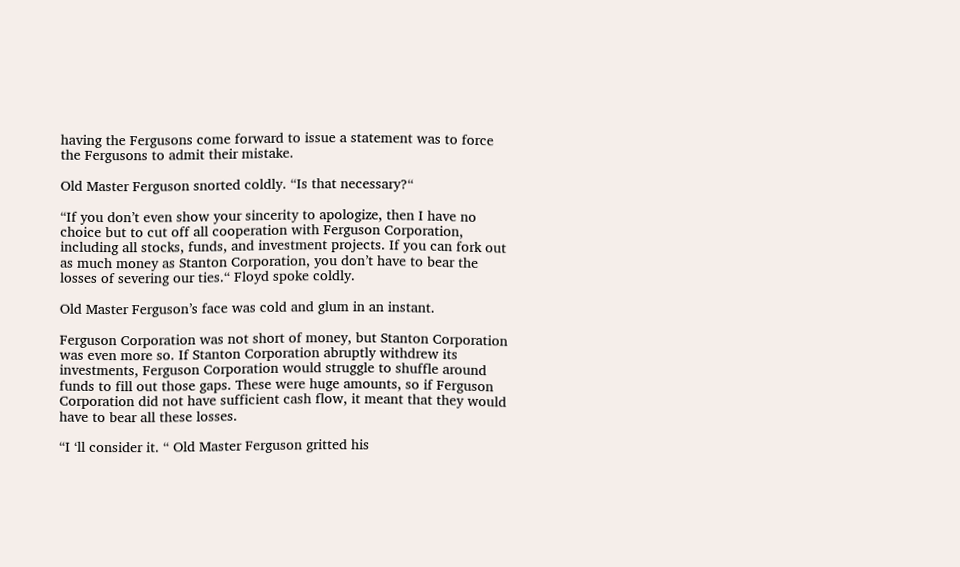having the Fergusons come forward to issue a statement was to force the Fergusons to admit their mistake.

Old Master Ferguson snorted coldly. “Is that necessary?“

“If you don’t even show your sincerity to apologize, then I have no choice but to cut off all cooperation with Ferguson Corporation, including all stocks, funds, and investment projects. If you can fork out as much money as Stanton Corporation, you don’t have to bear the losses of severing our ties.“ Floyd spoke coldly.

Old Master Ferguson’s face was cold and glum in an instant.

Ferguson Corporation was not short of money, but Stanton Corporation was even more so. If Stanton Corporation abruptly withdrew its investments, Ferguson Corporation would struggle to shuffle around funds to fill out those gaps. These were huge amounts, so if Ferguson Corporation did not have sufficient cash flow, it meant that they would have to bear all these losses.

“I ‘ll consider it. “ Old Master Ferguson gritted his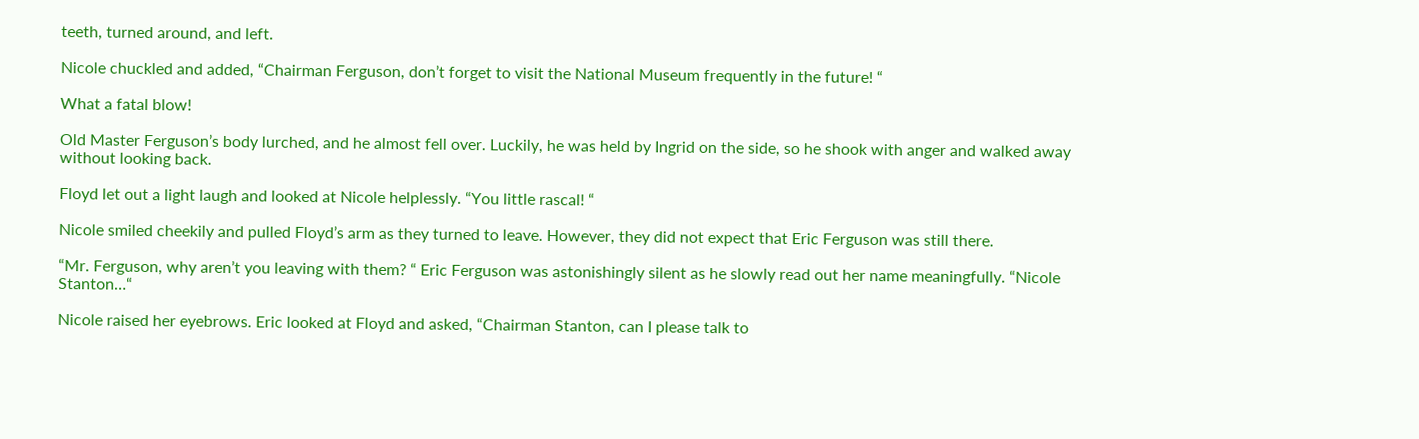teeth, turned around, and left.

Nicole chuckled and added, “Chairman Ferguson, don’t forget to visit the National Museum frequently in the future! “

What a fatal blow!

Old Master Ferguson’s body lurched, and he almost fell over. Luckily, he was held by Ingrid on the side, so he shook with anger and walked away without looking back.

Floyd let out a light laugh and looked at Nicole helplessly. “You little rascal! “

Nicole smiled cheekily and pulled Floyd’s arm as they turned to leave. However, they did not expect that Eric Ferguson was still there.

“Mr. Ferguson, why aren’t you leaving with them? “ Eric Ferguson was astonishingly silent as he slowly read out her name meaningfully. “Nicole Stanton…“

Nicole raised her eyebrows. Eric looked at Floyd and asked, “Chairman Stanton, can I please talk to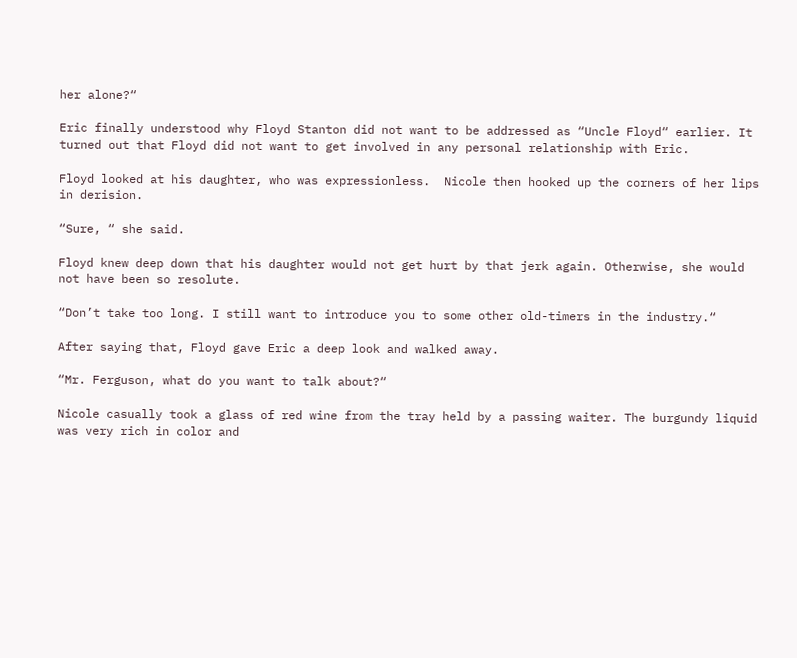her alone?“

Eric finally understood why Floyd Stanton did not want to be addressed as “Uncle Floyd“ earlier. It turned out that Floyd did not want to get involved in any personal relationship with Eric.

Floyd looked at his daughter, who was expressionless.  Nicole then hooked up the corners of her lips in derision.

“Sure, “ she said.

Floyd knew deep down that his daughter would not get hurt by that jerk again. Otherwise, she would not have been so resolute.

“Don’t take too long. I still want to introduce you to some other old-timers in the industry.“

After saying that, Floyd gave Eric a deep look and walked away.

“Mr. Ferguson, what do you want to talk about?“

Nicole casually took a glass of red wine from the tray held by a passing waiter. The burgundy liquid was very rich in color and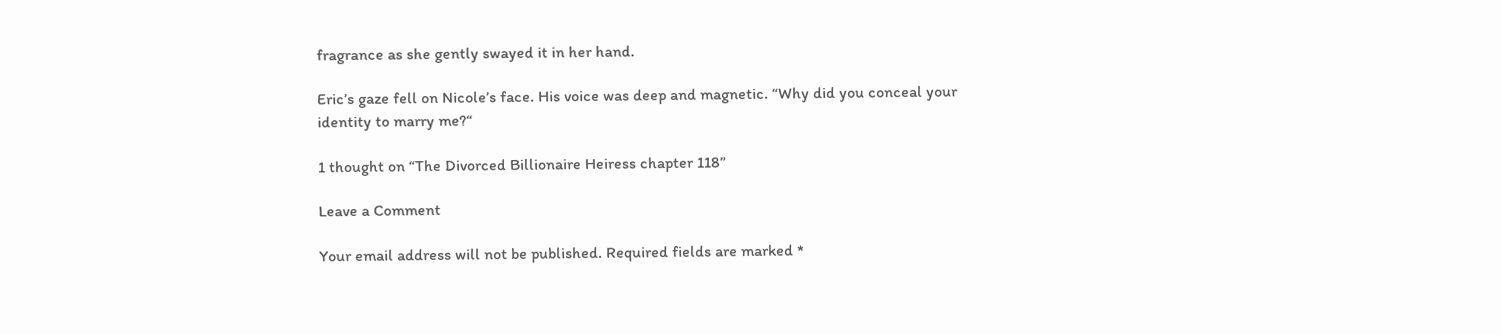fragrance as she gently swayed it in her hand.

Eric’s gaze fell on Nicole’s face. His voice was deep and magnetic. “Why did you conceal your identity to marry me?“

1 thought on “The Divorced Billionaire Heiress chapter 118”

Leave a Comment

Your email address will not be published. Required fields are marked *